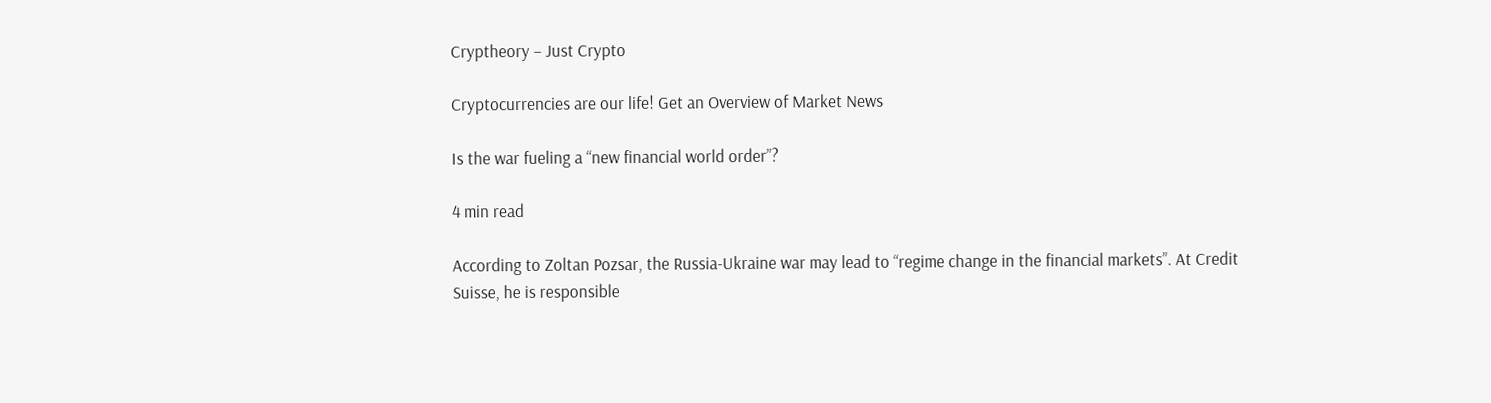Cryptheory – Just Crypto

Cryptocurrencies are our life! Get an Overview of Market News

Is the war fueling a “new financial world order”?

4 min read

According to Zoltan Pozsar, the Russia-Ukraine war may lead to “regime change in the financial markets”. At Credit Suisse, he is responsible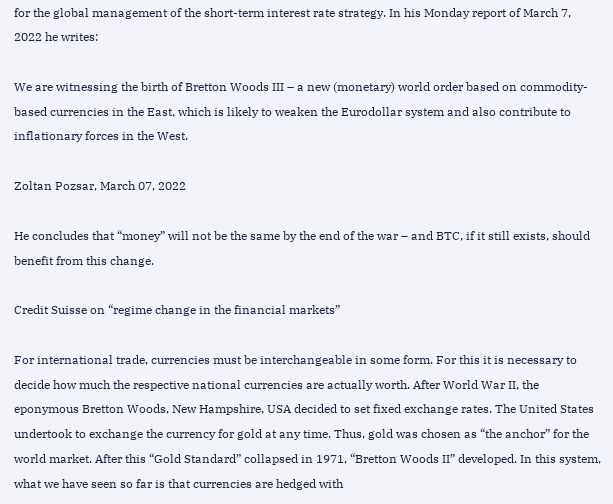for the global management of the short-term interest rate strategy. In his Monday report of March 7, 2022 he writes:

We are witnessing the birth of Bretton Woods III – a new (monetary) world order based on commodity-based currencies in the East, which is likely to weaken the Eurodollar system and also contribute to inflationary forces in the West.

Zoltan Pozsar, March 07, 2022

He concludes that “money” will not be the same by the end of the war – and BTC, if it still exists, should benefit from this change.

Credit Suisse on “regime change in the financial markets”

For international trade, currencies must be interchangeable in some form. For this it is necessary to decide how much the respective national currencies are actually worth. After World War II, the eponymous Bretton Woods, New Hampshire, USA decided to set fixed exchange rates. The United States undertook to exchange the currency for gold at any time. Thus, gold was chosen as “the anchor” for the world market. After this “Gold Standard” collapsed in 1971, “Bretton Woods II” developed. In this system, what we have seen so far is that currencies are hedged with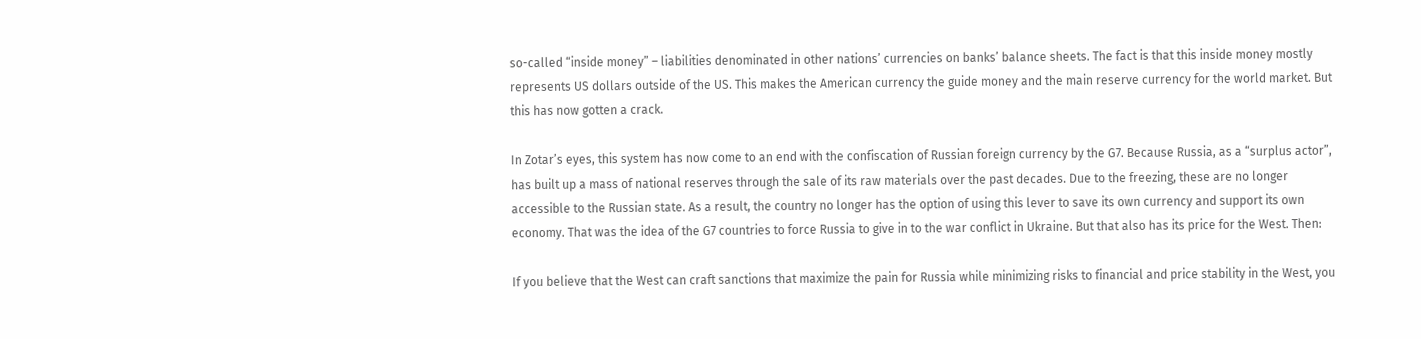so-called “inside money” – liabilities denominated in other nations’ currencies on banks’ balance sheets. The fact is that this inside money mostly represents US dollars outside of the US. This makes the American currency the guide money and the main reserve currency for the world market. But this has now gotten a crack.

In Zotar’s eyes, this system has now come to an end with the confiscation of Russian foreign currency by the G7. Because Russia, as a “surplus actor”, has built up a mass of national reserves through the sale of its raw materials over the past decades. Due to the freezing, these are no longer accessible to the Russian state. As a result, the country no longer has the option of using this lever to save its own currency and support its own economy. That was the idea of the G7 countries to force Russia to give in to the war conflict in Ukraine. But that also has its price for the West. Then:

If you believe that the West can craft sanctions that maximize the pain for Russia while minimizing risks to financial and price stability in the West, you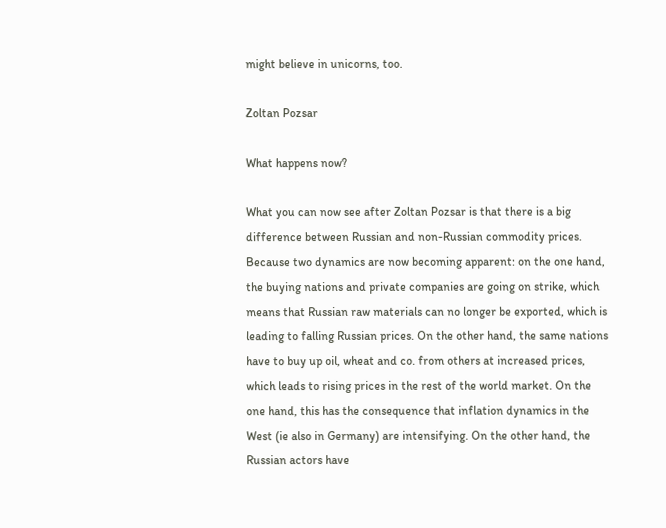might believe in unicorns, too.

Zoltan Pozsar

What happens now?

What you can now see after Zoltan Pozsar is that there is a big difference between Russian and non-Russian commodity prices. Because two dynamics are now becoming apparent: on the one hand, the buying nations and private companies are going on strike, which means that Russian raw materials can no longer be exported, which is leading to falling Russian prices. On the other hand, the same nations have to buy up oil, wheat and co. from others at increased prices, which leads to rising prices in the rest of the world market. On the one hand, this has the consequence that inflation dynamics in the West (ie also in Germany) are intensifying. On the other hand, the Russian actors have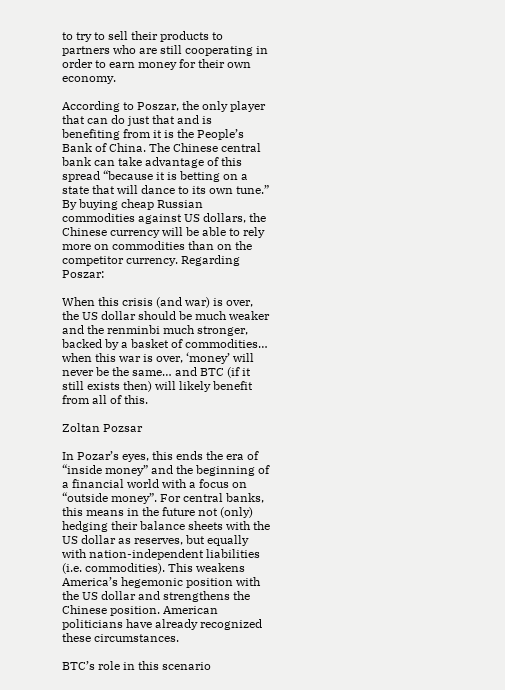to try to sell their products to partners who are still cooperating in order to earn money for their own economy.

According to Poszar, the only player that can do just that and is benefiting from it is the People’s Bank of China. The Chinese central bank can take advantage of this spread “because it is betting on a state that will dance to its own tune.” By buying cheap Russian commodities against US dollars, the Chinese currency will be able to rely more on commodities than on the competitor currency. Regarding Poszar:

When this crisis (and war) is over, the US dollar should be much weaker and the renminbi much stronger, backed by a basket of commodities… when this war is over, ‘money’ will never be the same… and BTC (if it still exists then) will likely benefit from all of this.

Zoltan Pozsar

In Pozar’s eyes, this ends the era of “inside money” and the beginning of a financial world with a focus on “outside money”. For central banks, this means in the future not (only) hedging their balance sheets with the US dollar as reserves, but equally with nation-independent liabilities (i.e. commodities). This weakens America’s hegemonic position with the US dollar and strengthens the Chinese position. American politicians have already recognized these circumstances.

BTC’s role in this scenario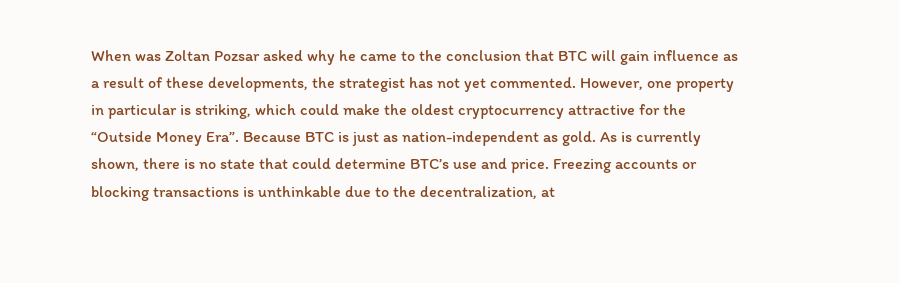When was Zoltan Pozsar asked why he came to the conclusion that BTC will gain influence as a result of these developments, the strategist has not yet commented. However, one property in particular is striking, which could make the oldest cryptocurrency attractive for the “Outside Money Era”. Because BTC is just as nation-independent as gold. As is currently shown, there is no state that could determine BTC’s use and price. Freezing accounts or blocking transactions is unthinkable due to the decentralization, at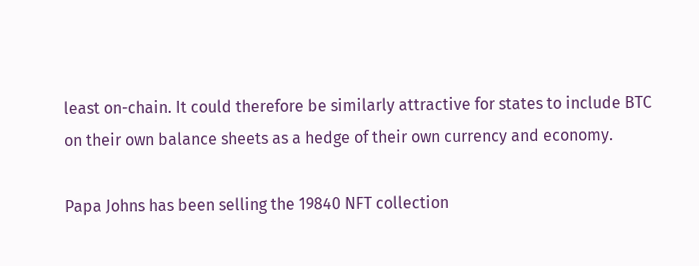least on-chain. It could therefore be similarly attractive for states to include BTC on their own balance sheets as a hedge of their own currency and economy.

Papa Johns has been selling the 19840 NFT collection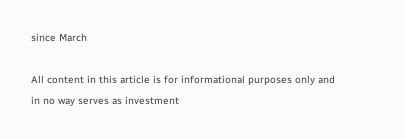since March

All content in this article is for informational purposes only and in no way serves as investment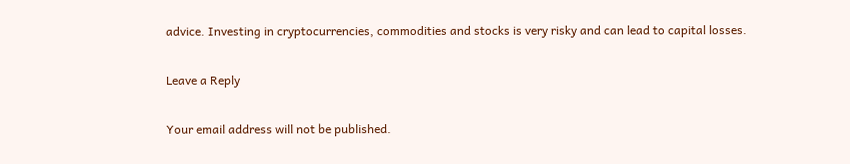advice. Investing in cryptocurrencies, commodities and stocks is very risky and can lead to capital losses.

Leave a Reply

Your email address will not be published.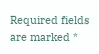Required fields are marked *